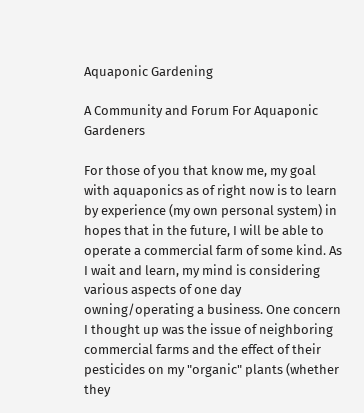Aquaponic Gardening

A Community and Forum For Aquaponic Gardeners

For those of you that know me, my goal with aquaponics as of right now is to learn by experience (my own personal system) in hopes that in the future, I will be able to operate a commercial farm of some kind. As I wait and learn, my mind is considering various aspects of one day owning/operating a business. One concern I thought up was the issue of neighboring commercial farms and the effect of their pesticides on my "organic" plants (whether they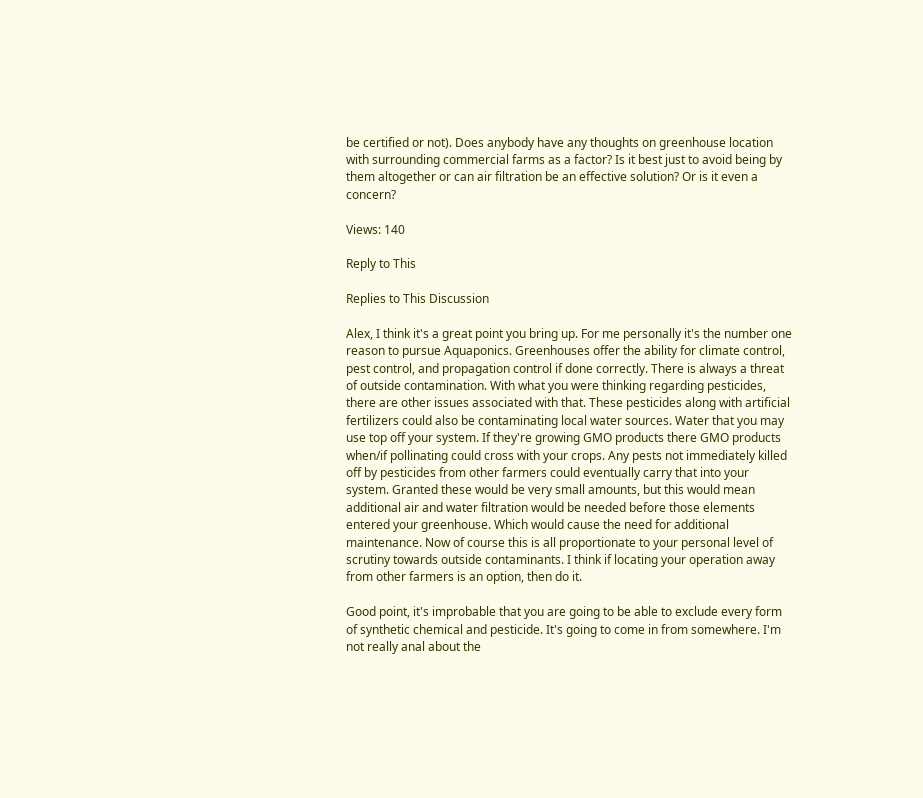be certified or not). Does anybody have any thoughts on greenhouse location with surrounding commercial farms as a factor? Is it best just to avoid being by them altogether or can air filtration be an effective solution? Or is it even a concern?

Views: 140

Reply to This

Replies to This Discussion

Alex, I think it's a great point you bring up. For me personally it's the number one reason to pursue Aquaponics. Greenhouses offer the ability for climate control, pest control, and propagation control if done correctly. There is always a threat of outside contamination. With what you were thinking regarding pesticides, there are other issues associated with that. These pesticides along with artificial fertilizers could also be contaminating local water sources. Water that you may use top off your system. If they're growing GMO products there GMO products when/if pollinating could cross with your crops. Any pests not immediately killed off by pesticides from other farmers could eventually carry that into your system. Granted these would be very small amounts, but this would mean additional air and water filtration would be needed before those elements entered your greenhouse. Which would cause the need for additional maintenance. Now of course this is all proportionate to your personal level of scrutiny towards outside contaminants. I think if locating your operation away from other farmers is an option, then do it.

Good point, it's improbable that you are going to be able to exclude every form of synthetic chemical and pesticide. It's going to come in from somewhere. I'm not really anal about the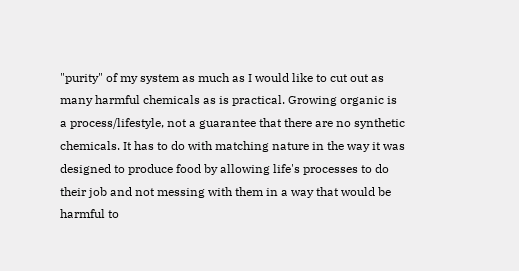"purity" of my system as much as I would like to cut out as many harmful chemicals as is practical. Growing organic is a process/lifestyle, not a guarantee that there are no synthetic chemicals. It has to do with matching nature in the way it was designed to produce food by allowing life's processes to do their job and not messing with them in a way that would be harmful to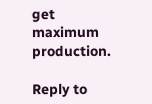get maximum production.

Reply to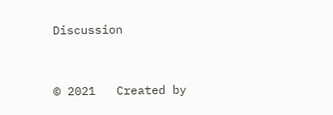Discussion


© 2021   Created by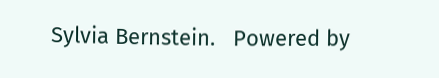Sylvia Bernstein.   Powered by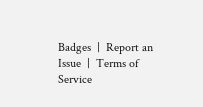Badges  |  Report an Issue  |  Terms of Service